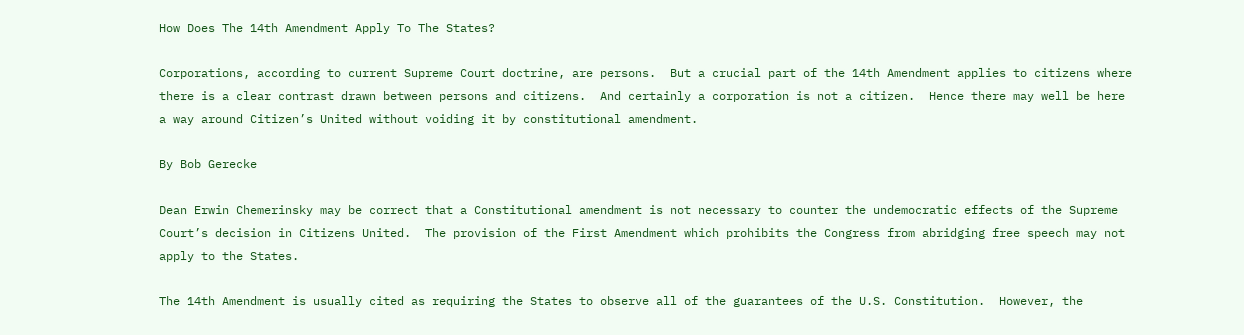How Does The 14th Amendment Apply To The States?

Corporations, according to current Supreme Court doctrine, are persons.  But a crucial part of the 14th Amendment applies to citizens where there is a clear contrast drawn between persons and citizens.  And certainly a corporation is not a citizen.  Hence there may well be here a way around Citizen’s United without voiding it by constitutional amendment.

By Bob Gerecke

Dean Erwin Chemerinsky may be correct that a Constitutional amendment is not necessary to counter the undemocratic effects of the Supreme Court’s decision in Citizens United.  The provision of the First Amendment which prohibits the Congress from abridging free speech may not apply to the States.

The 14th Amendment is usually cited as requiring the States to observe all of the guarantees of the U.S. Constitution.  However, the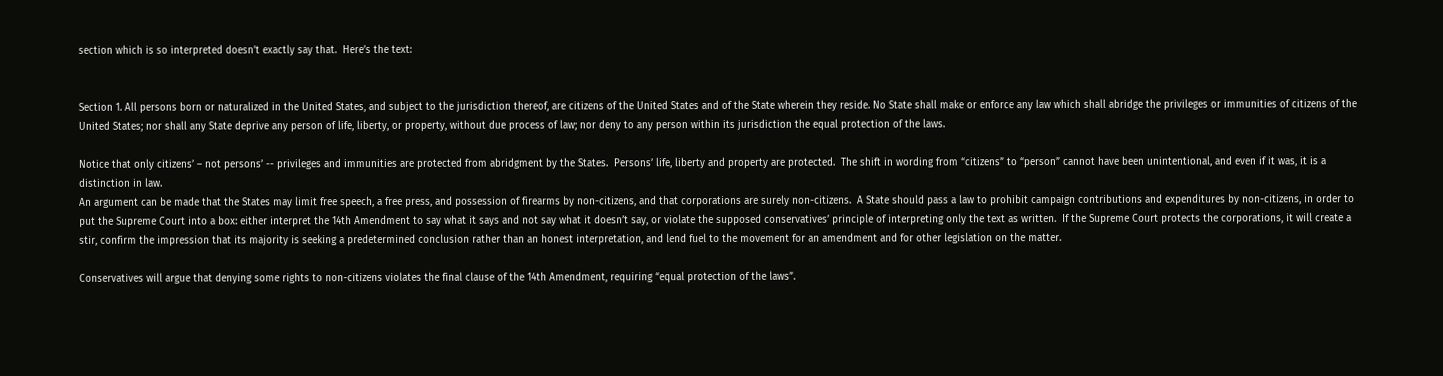section which is so interpreted doesn’t exactly say that.  Here’s the text:


Section 1. All persons born or naturalized in the United States, and subject to the jurisdiction thereof, are citizens of the United States and of the State wherein they reside. No State shall make or enforce any law which shall abridge the privileges or immunities of citizens of the United States; nor shall any State deprive any person of life, liberty, or property, without due process of law; nor deny to any person within its jurisdiction the equal protection of the laws.

Notice that only citizens’ – not persons’ -- privileges and immunities are protected from abridgment by the States.  Persons’ life, liberty and property are protected.  The shift in wording from “citizens” to “person” cannot have been unintentional, and even if it was, it is a distinction in law.
An argument can be made that the States may limit free speech, a free press, and possession of firearms by non-citizens, and that corporations are surely non-citizens.  A State should pass a law to prohibit campaign contributions and expenditures by non-citizens, in order to put the Supreme Court into a box: either interpret the 14th Amendment to say what it says and not say what it doesn’t say, or violate the supposed conservatives’ principle of interpreting only the text as written.  If the Supreme Court protects the corporations, it will create a stir, confirm the impression that its majority is seeking a predetermined conclusion rather than an honest interpretation, and lend fuel to the movement for an amendment and for other legislation on the matter.

Conservatives will argue that denying some rights to non-citizens violates the final clause of the 14th Amendment, requiring “equal protection of the laws”.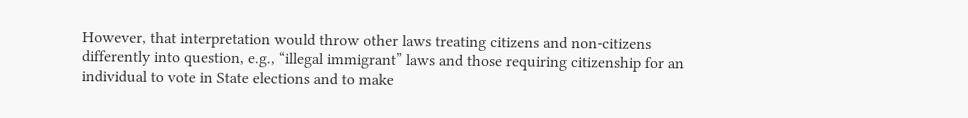However, that interpretation would throw other laws treating citizens and non-citizens differently into question, e.g., “illegal immigrant” laws and those requiring citizenship for an individual to vote in State elections and to make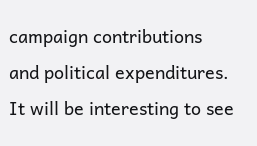campaign contributions and political expenditures.  It will be interesting to see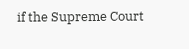if the Supreme Court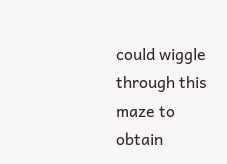could wiggle through this maze to obtain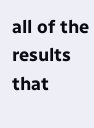all of the results that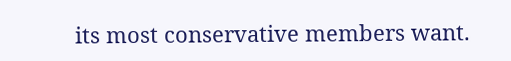its most conservative members want.